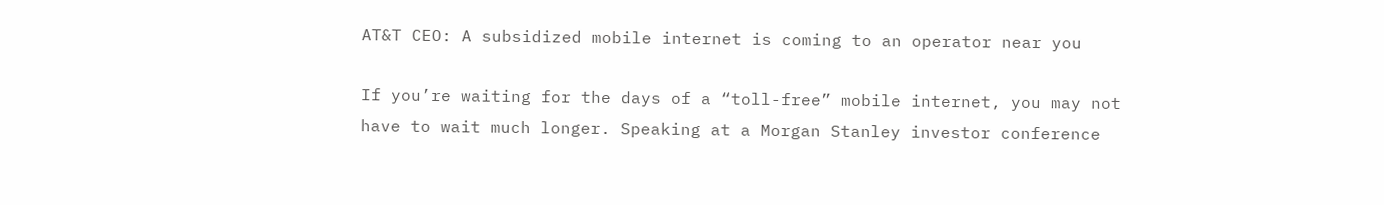AT&T CEO: A subsidized mobile internet is coming to an operator near you

If you’re waiting for the days of a “toll-free” mobile internet, you may not have to wait much longer. Speaking at a Morgan Stanley investor conference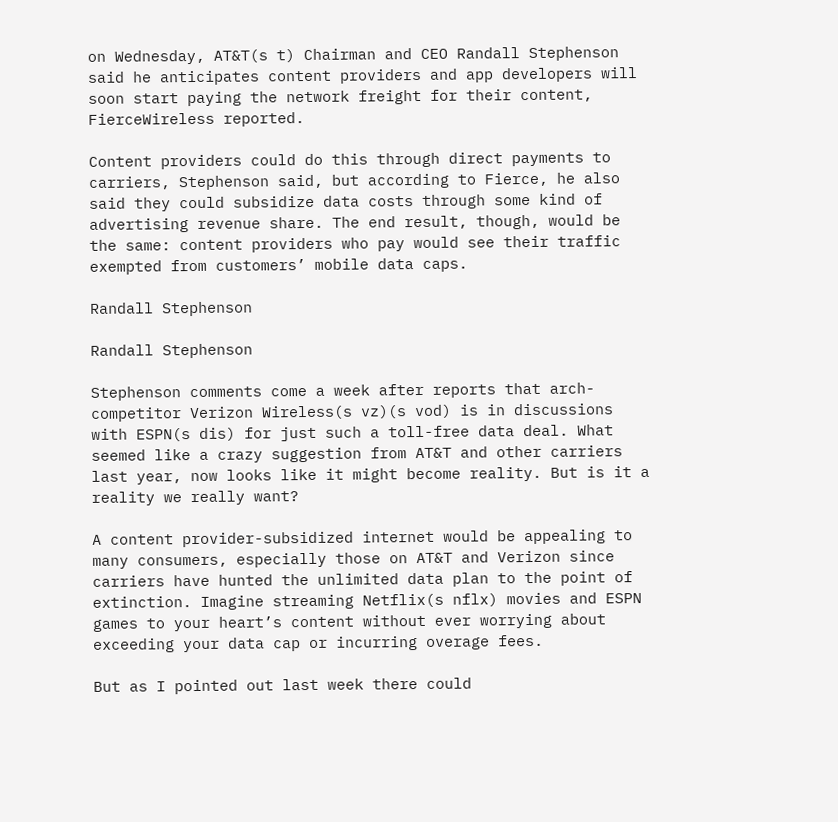on Wednesday, AT&T(s t) Chairman and CEO Randall Stephenson said he anticipates content providers and app developers will soon start paying the network freight for their content, FierceWireless reported.

Content providers could do this through direct payments to carriers, Stephenson said, but according to Fierce, he also said they could subsidize data costs through some kind of advertising revenue share. The end result, though, would be the same: content providers who pay would see their traffic exempted from customers’ mobile data caps.

Randall Stephenson

Randall Stephenson

Stephenson comments come a week after reports that arch-competitor Verizon Wireless(s vz)(s vod) is in discussions with ESPN(s dis) for just such a toll-free data deal. What seemed like a crazy suggestion from AT&T and other carriers last year, now looks like it might become reality. But is it a reality we really want?

A content provider-subsidized internet would be appealing to many consumers, especially those on AT&T and Verizon since carriers have hunted the unlimited data plan to the point of extinction. Imagine streaming Netflix(s nflx) movies and ESPN games to your heart’s content without ever worrying about exceeding your data cap or incurring overage fees.

But as I pointed out last week there could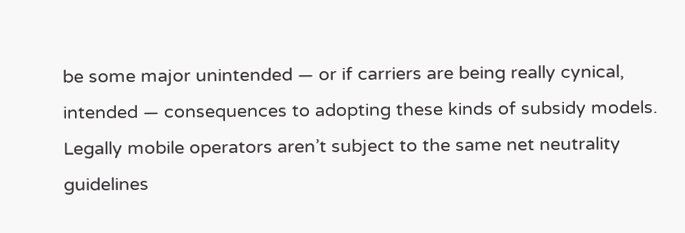be some major unintended — or if carriers are being really cynical, intended — consequences to adopting these kinds of subsidy models. Legally mobile operators aren’t subject to the same net neutrality guidelines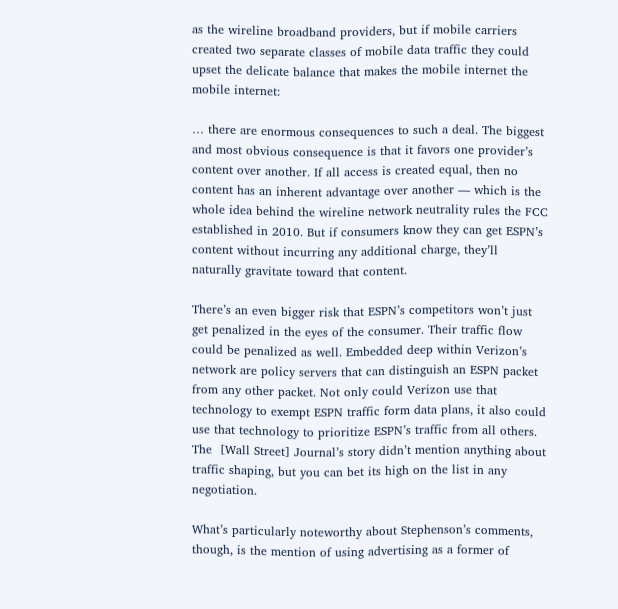as the wireline broadband providers, but if mobile carriers created two separate classes of mobile data traffic they could upset the delicate balance that makes the mobile internet the mobile internet:

… there are enormous consequences to such a deal. The biggest and most obvious consequence is that it favors one provider’s content over another. If all access is created equal, then no content has an inherent advantage over another — which is the whole idea behind the wireline network neutrality rules the FCC established in 2010. But if consumers know they can get ESPN’s content without incurring any additional charge, they’ll naturally gravitate toward that content.

There’s an even bigger risk that ESPN’s competitors won’t just get penalized in the eyes of the consumer. Their traffic flow could be penalized as well. Embedded deep within Verizon’s network are policy servers that can distinguish an ESPN packet from any other packet. Not only could Verizon use that technology to exempt ESPN traffic form data plans, it also could use that technology to prioritize ESPN’s traffic from all others. The  [Wall Street] Journal’s story didn’t mention anything about traffic shaping, but you can bet its high on the list in any negotiation.

What’s particularly noteworthy about Stephenson’s comments, though, is the mention of using advertising as a former of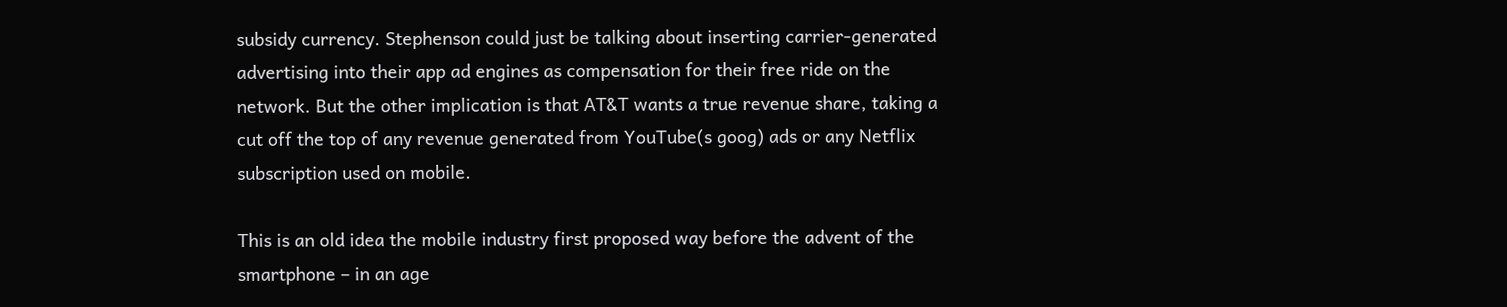subsidy currency. Stephenson could just be talking about inserting carrier-generated advertising into their app ad engines as compensation for their free ride on the network. But the other implication is that AT&T wants a true revenue share, taking a cut off the top of any revenue generated from YouTube(s goog) ads or any Netflix subscription used on mobile.

This is an old idea the mobile industry first proposed way before the advent of the smartphone – in an age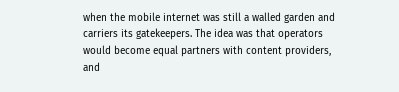when the mobile internet was still a walled garden and carriers its gatekeepers. The idea was that operators would become equal partners with content providers, and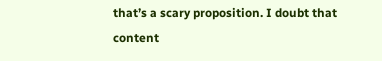that’s a scary proposition. I doubt that content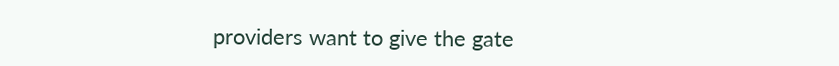providers want to give the gate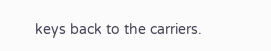keys back to the carriers.